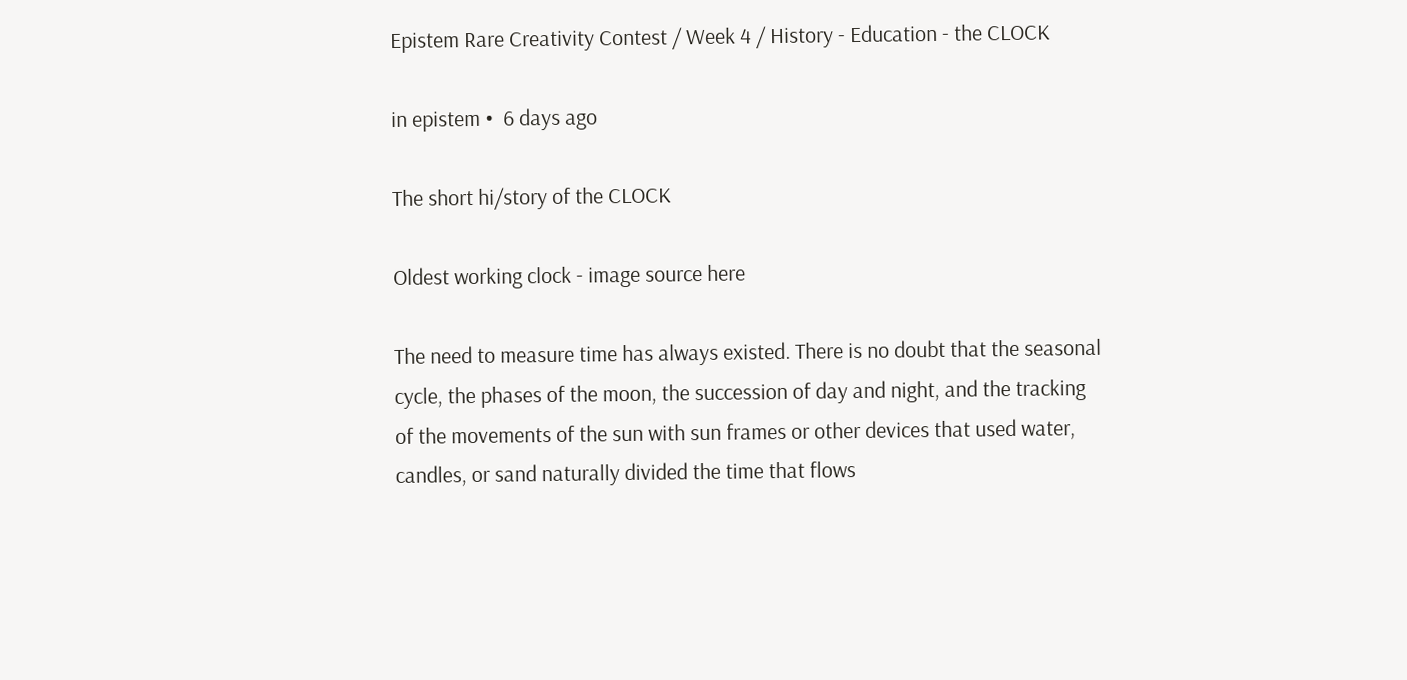Epistem Rare Creativity Contest / Week 4 / History - Education - the CLOCK

in epistem •  6 days ago

The short hi/story of the CLOCK

Oldest working clock - image source here

The need to measure time has always existed. There is no doubt that the seasonal cycle, the phases of the moon, the succession of day and night, and the tracking of the movements of the sun with sun frames or other devices that used water, candles, or sand naturally divided the time that flows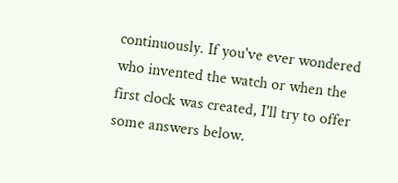continuously. If you've ever wondered who invented the watch or when the first clock was created, I'll try to offer some answers below.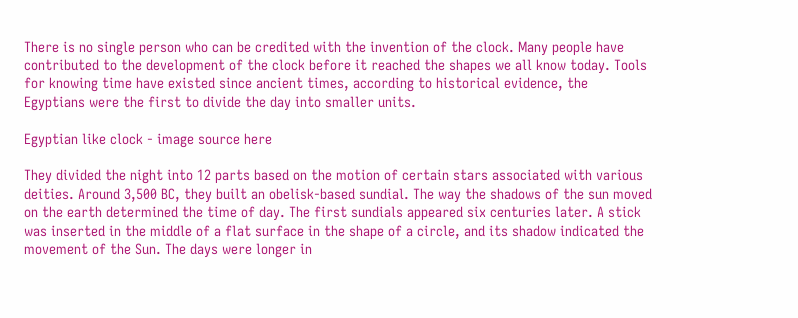There is no single person who can be credited with the invention of the clock. Many people have contributed to the development of the clock before it reached the shapes we all know today. Tools for knowing time have existed since ancient times, according to historical evidence, the Egyptians were the first to divide the day into smaller units.

Egyptian like clock - image source here

They divided the night into 12 parts based on the motion of certain stars associated with various deities. Around 3,500 BC, they built an obelisk-based sundial. The way the shadows of the sun moved on the earth determined the time of day. The first sundials appeared six centuries later. A stick was inserted in the middle of a flat surface in the shape of a circle, and its shadow indicated the movement of the Sun. The days were longer in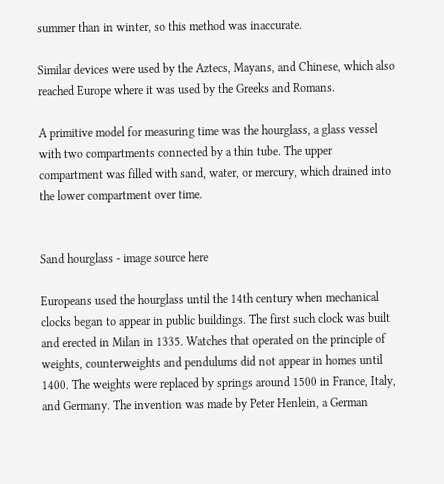summer than in winter, so this method was inaccurate.

Similar devices were used by the Aztecs, Mayans, and Chinese, which also reached Europe where it was used by the Greeks and Romans.

A primitive model for measuring time was the hourglass, a glass vessel with two compartments connected by a thin tube. The upper compartment was filled with sand, water, or mercury, which drained into the lower compartment over time.


Sand hourglass - image source here

Europeans used the hourglass until the 14th century when mechanical clocks began to appear in public buildings. The first such clock was built and erected in Milan in 1335. Watches that operated on the principle of weights, counterweights and pendulums did not appear in homes until 1400. The weights were replaced by springs around 1500 in France, Italy, and Germany. The invention was made by Peter Henlein, a German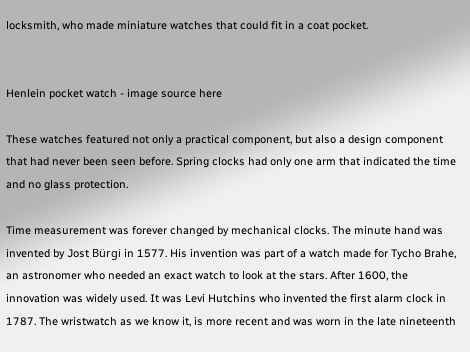locksmith, who made miniature watches that could fit in a coat pocket.


Henlein pocket watch - image source here

These watches featured not only a practical component, but also a design component that had never been seen before. Spring clocks had only one arm that indicated the time and no glass protection.

Time measurement was forever changed by mechanical clocks. The minute hand was invented by Jost Bürgi in 1577. His invention was part of a watch made for Tycho Brahe, an astronomer who needed an exact watch to look at the stars. After 1600, the innovation was widely used. It was Levi Hutchins who invented the first alarm clock in 1787. The wristwatch as we know it, is more recent and was worn in the late nineteenth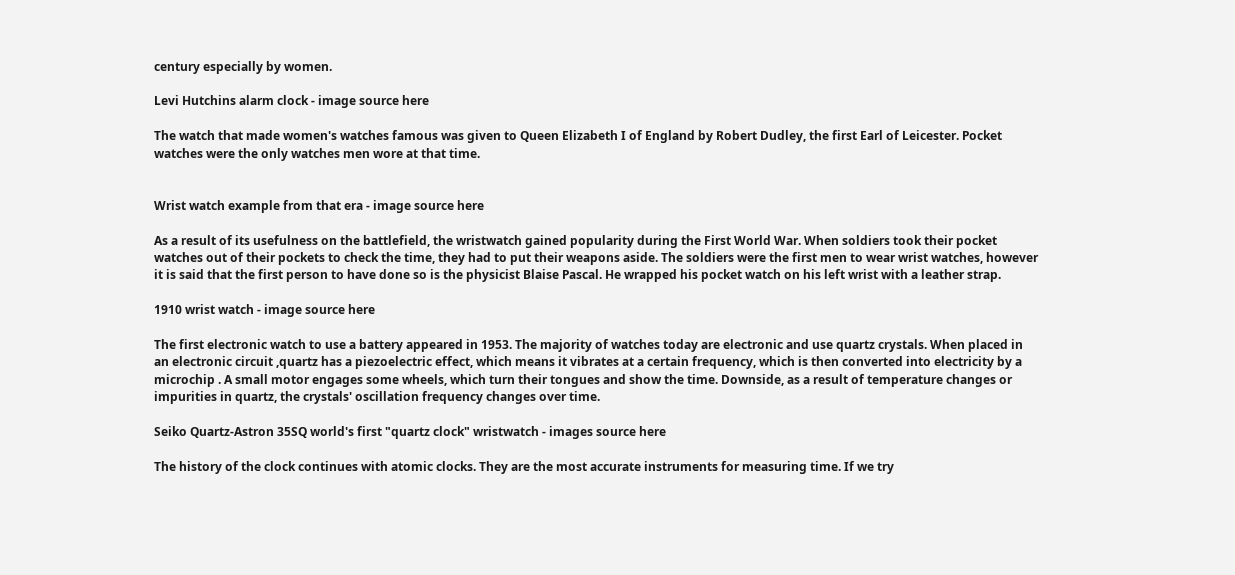century especially by women.

Levi Hutchins alarm clock - image source here

The watch that made women's watches famous was given to Queen Elizabeth I of England by Robert Dudley, the first Earl of Leicester. Pocket watches were the only watches men wore at that time.


Wrist watch example from that era - image source here

As a result of its usefulness on the battlefield, the wristwatch gained popularity during the First World War. When soldiers took their pocket watches out of their pockets to check the time, they had to put their weapons aside. The soldiers were the first men to wear wrist watches, however it is said that the first person to have done so is the physicist Blaise Pascal. He wrapped his pocket watch on his left wrist with a leather strap.

1910 wrist watch - image source here

The first electronic watch to use a battery appeared in 1953. The majority of watches today are electronic and use quartz crystals. When placed in an electronic circuit ,quartz has a piezoelectric effect, which means it vibrates at a certain frequency, which is then converted into electricity by a microchip . A small motor engages some wheels, which turn their tongues and show the time. Downside, as a result of temperature changes or impurities in quartz, the crystals' oscillation frequency changes over time.

Seiko Quartz-Astron 35SQ world's first "quartz clock" wristwatch - images source here

The history of the clock continues with atomic clocks. They are the most accurate instruments for measuring time. If we try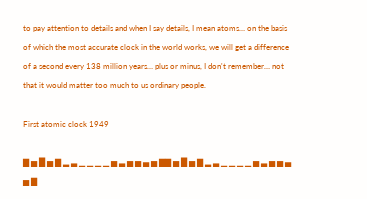to pay attention to details and when I say details, I mean atoms… on the basis of which the most accurate clock in the world works, we will get a difference of a second every 138 million years… plus or minus, I don't remember… not that it would matter too much to us ordinary people.

First atomic clock 1949

▇ ▅ █ ▅ ▇ ▂ ▃ ▁ ▁ ▁ ▁ ▅ ▃ ▅ ▅ ▄ ▅ ▇▇ ▅ █ ▅ ▇ ▂ ▃ ▁ ▁ ▁ ▁ ▅ ▃ ▅ ▅ ▄ ▅ ▇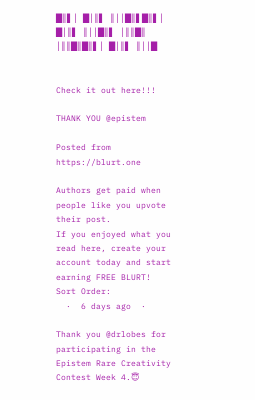█║▌│ █│║▌ ║││█║▌█║▌│ █│║▌ ║││█║▌ │║║█║ │║║█║█║▌│ █│║▌ ║││█


Check it out here!!!

THANK YOU @epistem

Posted from https://blurt.one

Authors get paid when people like you upvote their post.
If you enjoyed what you read here, create your account today and start earning FREE BLURT!
Sort Order:
  ·  6 days ago  ·

Thank you @drlobes for participating in the Epistem Rare Creativity Contest Week 4.😇